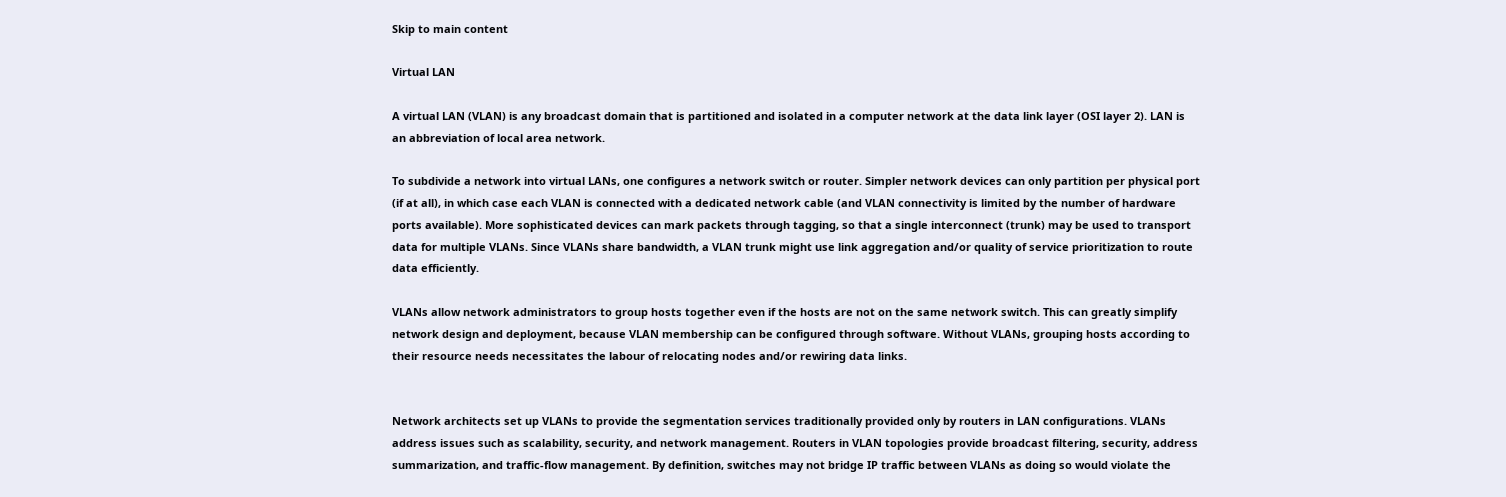Skip to main content

Virtual LAN

A virtual LAN (VLAN) is any broadcast domain that is partitioned and isolated in a computer network at the data link layer (OSI layer 2). LAN is an abbreviation of local area network.

To subdivide a network into virtual LANs, one configures a network switch or router. Simpler network devices can only partition per physical port (if at all), in which case each VLAN is connected with a dedicated network cable (and VLAN connectivity is limited by the number of hardware ports available). More sophisticated devices can mark packets through tagging, so that a single interconnect (trunk) may be used to transport data for multiple VLANs. Since VLANs share bandwidth, a VLAN trunk might use link aggregation and/or quality of service prioritization to route data efficiently.

VLANs allow network administrators to group hosts together even if the hosts are not on the same network switch. This can greatly simplify network design and deployment, because VLAN membership can be configured through software. Without VLANs, grouping hosts according to their resource needs necessitates the labour of relocating nodes and/or rewiring data links.


Network architects set up VLANs to provide the segmentation services traditionally provided only by routers in LAN configurations. VLANs address issues such as scalability, security, and network management. Routers in VLAN topologies provide broadcast filtering, security, address summarization, and traffic-flow management. By definition, switches may not bridge IP traffic between VLANs as doing so would violate the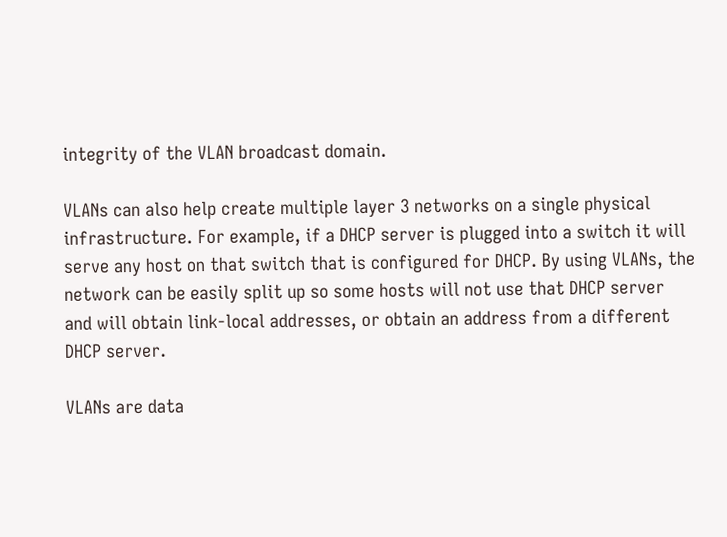integrity of the VLAN broadcast domain.

VLANs can also help create multiple layer 3 networks on a single physical infrastructure. For example, if a DHCP server is plugged into a switch it will serve any host on that switch that is configured for DHCP. By using VLANs, the network can be easily split up so some hosts will not use that DHCP server and will obtain link-local addresses, or obtain an address from a different DHCP server.

VLANs are data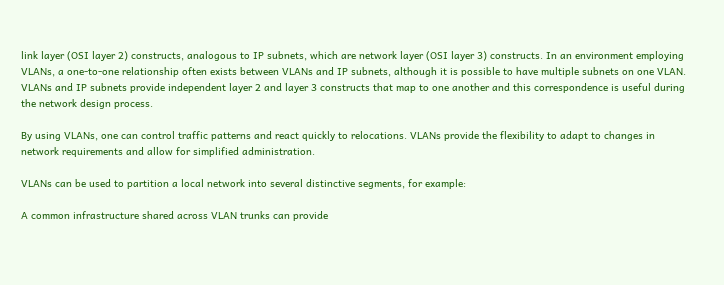link layer (OSI layer 2) constructs, analogous to IP subnets, which are network layer (OSI layer 3) constructs. In an environment employing VLANs, a one-to-one relationship often exists between VLANs and IP subnets, although it is possible to have multiple subnets on one VLAN. VLANs and IP subnets provide independent layer 2 and layer 3 constructs that map to one another and this correspondence is useful during the network design process.

By using VLANs, one can control traffic patterns and react quickly to relocations. VLANs provide the flexibility to adapt to changes in network requirements and allow for simplified administration.

VLANs can be used to partition a local network into several distinctive segments, for example:

A common infrastructure shared across VLAN trunks can provide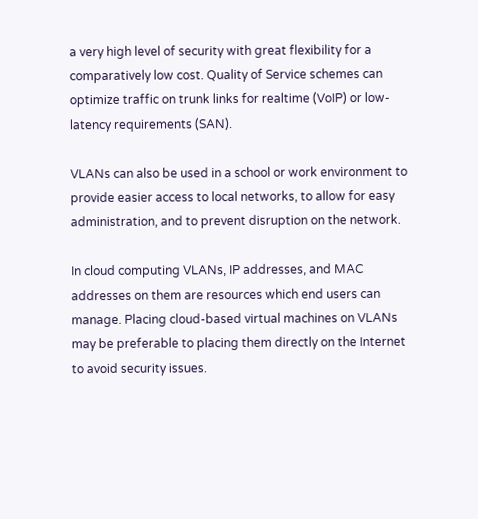a very high level of security with great flexibility for a comparatively low cost. Quality of Service schemes can optimize traffic on trunk links for realtime (VoIP) or low-latency requirements (SAN).

VLANs can also be used in a school or work environment to provide easier access to local networks, to allow for easy administration, and to prevent disruption on the network.

In cloud computing VLANs, IP addresses, and MAC addresses on them are resources which end users can manage. Placing cloud-based virtual machines on VLANs may be preferable to placing them directly on the Internet to avoid security issues.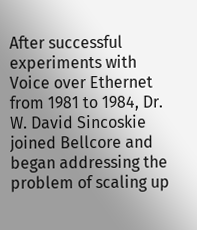After successful experiments with Voice over Ethernet from 1981 to 1984, Dr. W. David Sincoskie joined Bellcore and began addressing the problem of scaling up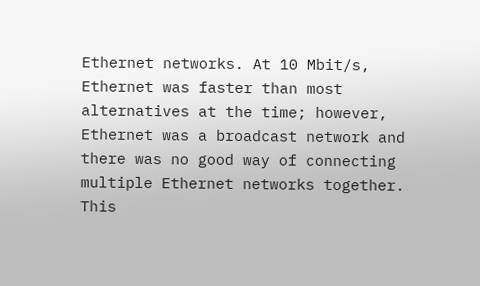Ethernet networks. At 10 Mbit/s, Ethernet was faster than most alternatives at the time; however, Ethernet was a broadcast network and there was no good way of connecting multiple Ethernet networks together. This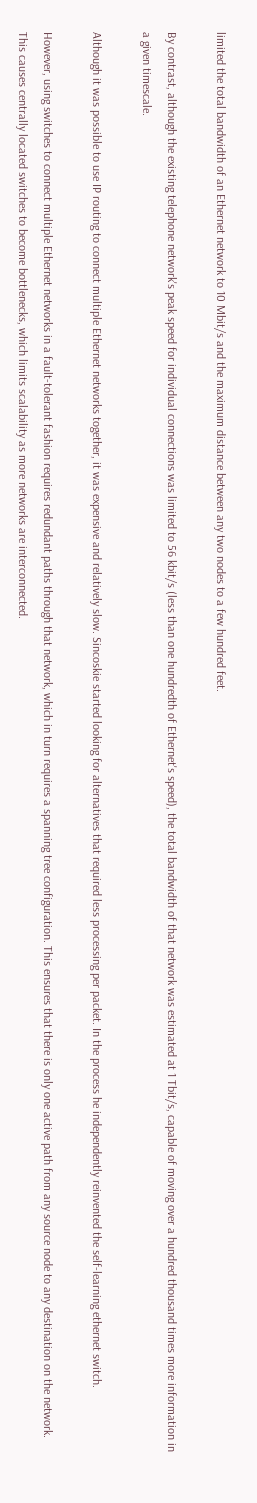limited the total bandwidth of an Ethernet network to 10 Mbit/s and the maximum distance between any two nodes to a few hundred feet.

By contrast, although the existing telephone network's peak speed for individual connections was limited to 56 kbit/s (less than one hundredth of Ethernet's speed), the total bandwidth of that network was estimated at 1 Tbit/s, capable of moving over a hundred thousand times more information in a given timescale.

Although it was possible to use IP routing to connect multiple Ethernet networks together, it was expensive and relatively slow. Sincoskie started looking for alternatives that required less processing per packet. In the process he independently reinvented the self-learning ethernet switch.

However, using switches to connect multiple Ethernet networks in a fault-tolerant fashion requires redundant paths through that network, which in turn requires a spanning tree configuration. This ensures that there is only one active path from any source node to any destination on the network. This causes centrally located switches to become bottlenecks, which limits scalability as more networks are interconnected.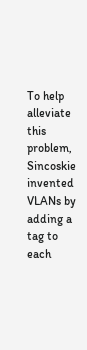To help alleviate this problem, Sincoskie invented VLANs by adding a tag to each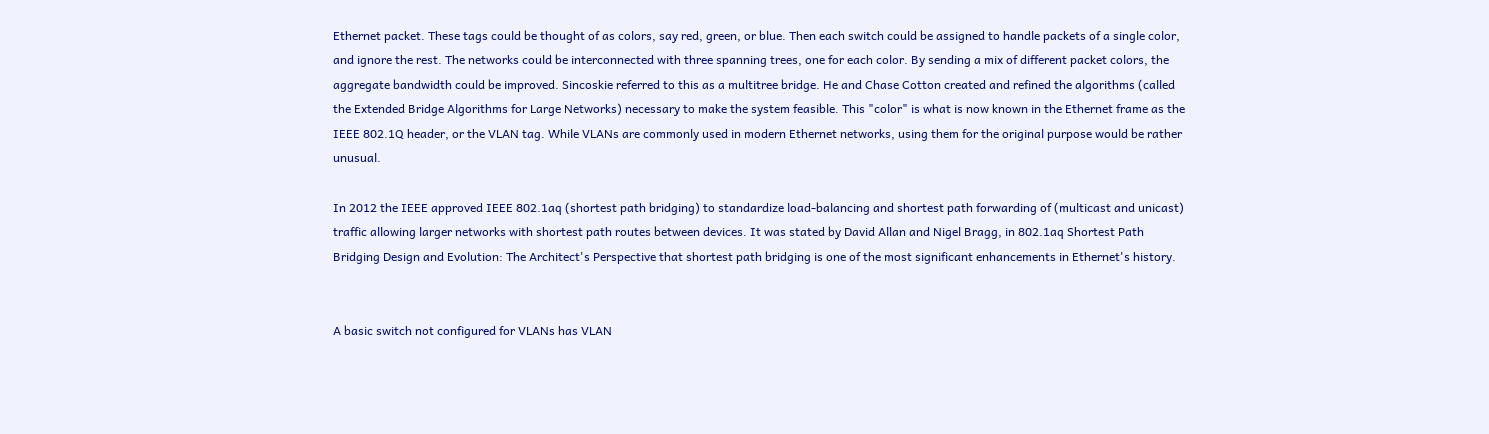Ethernet packet. These tags could be thought of as colors, say red, green, or blue. Then each switch could be assigned to handle packets of a single color, and ignore the rest. The networks could be interconnected with three spanning trees, one for each color. By sending a mix of different packet colors, the aggregate bandwidth could be improved. Sincoskie referred to this as a multitree bridge. He and Chase Cotton created and refined the algorithms (called the Extended Bridge Algorithms for Large Networks) necessary to make the system feasible. This "color" is what is now known in the Ethernet frame as the IEEE 802.1Q header, or the VLAN tag. While VLANs are commonly used in modern Ethernet networks, using them for the original purpose would be rather unusual.

In 2012 the IEEE approved IEEE 802.1aq (shortest path bridging) to standardize load-balancing and shortest path forwarding of (multicast and unicast) traffic allowing larger networks with shortest path routes between devices. It was stated by David Allan and Nigel Bragg, in 802.1aq Shortest Path Bridging Design and Evolution: The Architect's Perspective that shortest path bridging is one of the most significant enhancements in Ethernet's history.


A basic switch not configured for VLANs has VLAN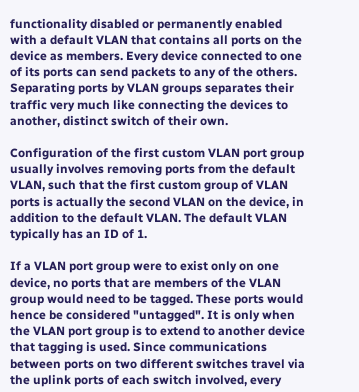functionality disabled or permanently enabled with a default VLAN that contains all ports on the device as members. Every device connected to one of its ports can send packets to any of the others. Separating ports by VLAN groups separates their traffic very much like connecting the devices to another, distinct switch of their own.

Configuration of the first custom VLAN port group usually involves removing ports from the default VLAN, such that the first custom group of VLAN ports is actually the second VLAN on the device, in addition to the default VLAN. The default VLAN typically has an ID of 1.

If a VLAN port group were to exist only on one device, no ports that are members of the VLAN group would need to be tagged. These ports would hence be considered "untagged". It is only when the VLAN port group is to extend to another device that tagging is used. Since communications between ports on two different switches travel via the uplink ports of each switch involved, every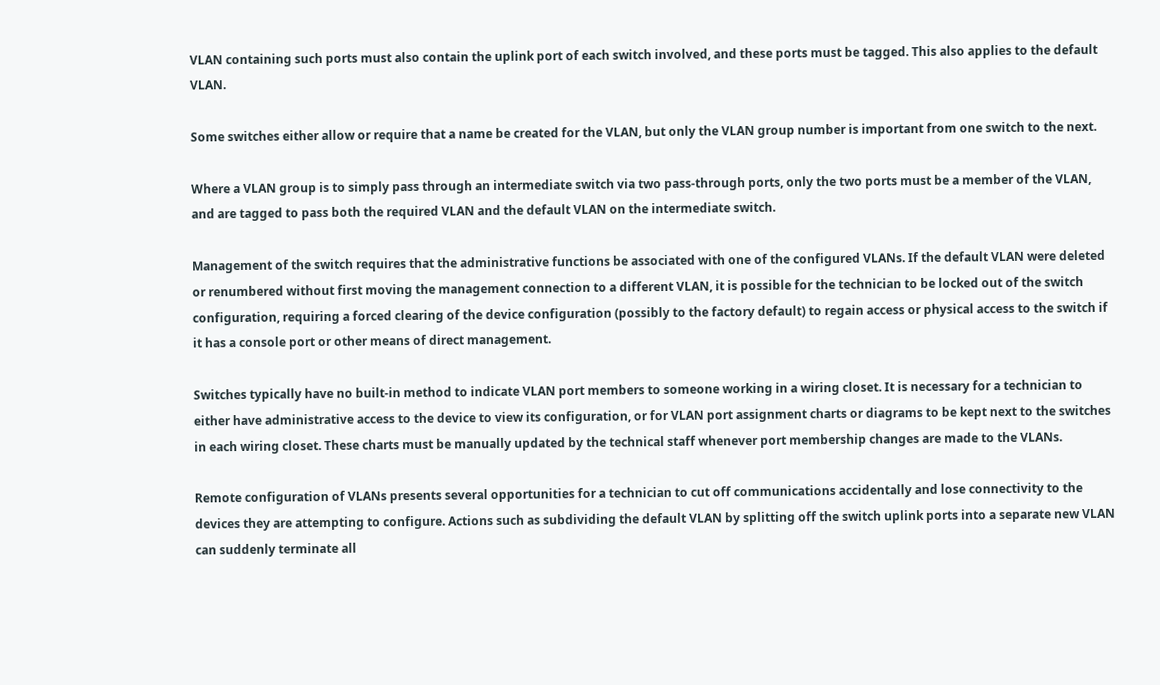VLAN containing such ports must also contain the uplink port of each switch involved, and these ports must be tagged. This also applies to the default VLAN.

Some switches either allow or require that a name be created for the VLAN, but only the VLAN group number is important from one switch to the next.

Where a VLAN group is to simply pass through an intermediate switch via two pass-through ports, only the two ports must be a member of the VLAN, and are tagged to pass both the required VLAN and the default VLAN on the intermediate switch.

Management of the switch requires that the administrative functions be associated with one of the configured VLANs. If the default VLAN were deleted or renumbered without first moving the management connection to a different VLAN, it is possible for the technician to be locked out of the switch configuration, requiring a forced clearing of the device configuration (possibly to the factory default) to regain access or physical access to the switch if it has a console port or other means of direct management.

Switches typically have no built-in method to indicate VLAN port members to someone working in a wiring closet. It is necessary for a technician to either have administrative access to the device to view its configuration, or for VLAN port assignment charts or diagrams to be kept next to the switches in each wiring closet. These charts must be manually updated by the technical staff whenever port membership changes are made to the VLANs.

Remote configuration of VLANs presents several opportunities for a technician to cut off communications accidentally and lose connectivity to the devices they are attempting to configure. Actions such as subdividing the default VLAN by splitting off the switch uplink ports into a separate new VLAN can suddenly terminate all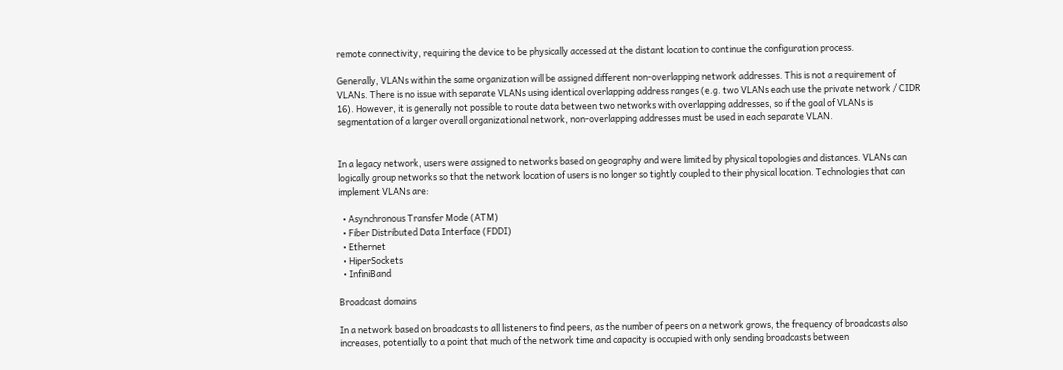remote connectivity, requiring the device to be physically accessed at the distant location to continue the configuration process.

Generally, VLANs within the same organization will be assigned different non-overlapping network addresses. This is not a requirement of VLANs. There is no issue with separate VLANs using identical overlapping address ranges (e.g. two VLANs each use the private network / CIDR 16). However, it is generally not possible to route data between two networks with overlapping addresses, so if the goal of VLANs is segmentation of a larger overall organizational network, non-overlapping addresses must be used in each separate VLAN.


In a legacy network, users were assigned to networks based on geography and were limited by physical topologies and distances. VLANs can logically group networks so that the network location of users is no longer so tightly coupled to their physical location. Technologies that can implement VLANs are:

  • Asynchronous Transfer Mode (ATM)
  • Fiber Distributed Data Interface (FDDI)
  • Ethernet
  • HiperSockets
  • InfiniBand

Broadcast domains

In a network based on broadcasts to all listeners to find peers, as the number of peers on a network grows, the frequency of broadcasts also increases, potentially to a point that much of the network time and capacity is occupied with only sending broadcasts between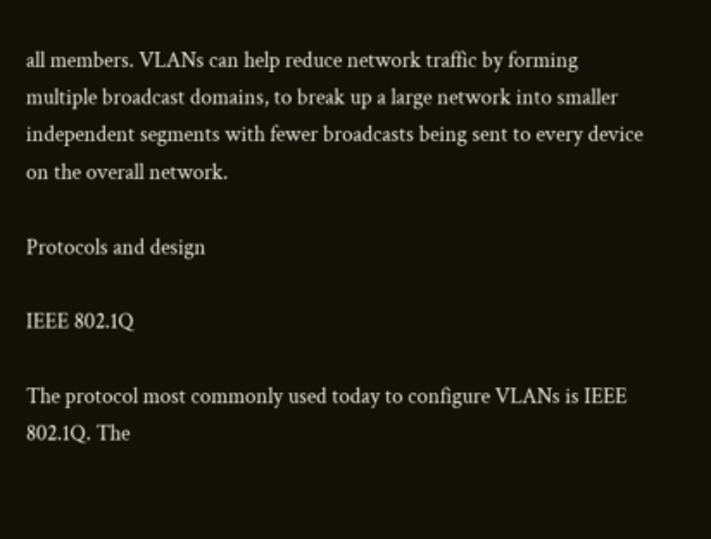all members. VLANs can help reduce network traffic by forming multiple broadcast domains, to break up a large network into smaller independent segments with fewer broadcasts being sent to every device on the overall network.

Protocols and design

IEEE 802.1Q

The protocol most commonly used today to configure VLANs is IEEE 802.1Q. The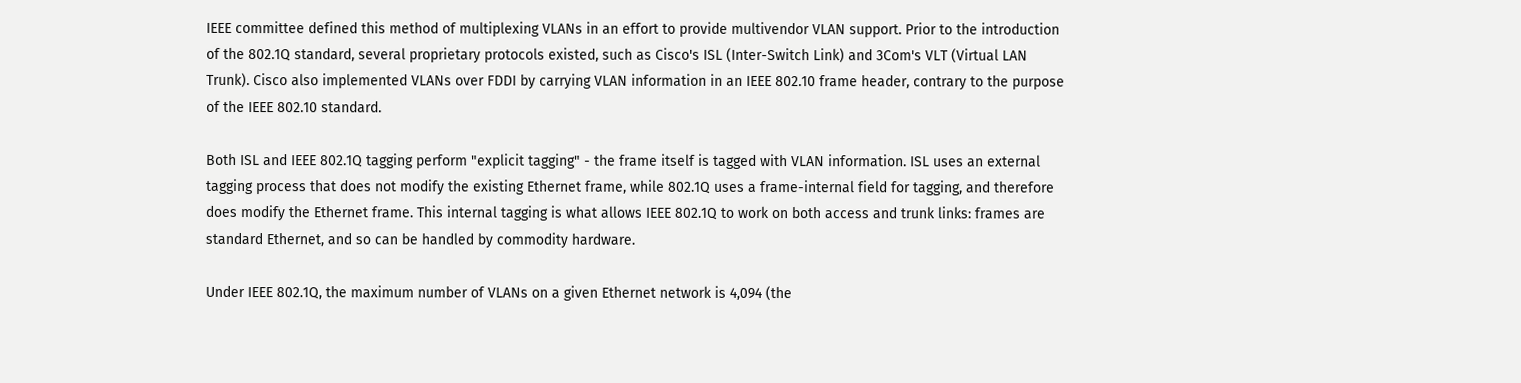IEEE committee defined this method of multiplexing VLANs in an effort to provide multivendor VLAN support. Prior to the introduction of the 802.1Q standard, several proprietary protocols existed, such as Cisco's ISL (Inter-Switch Link) and 3Com's VLT (Virtual LAN Trunk). Cisco also implemented VLANs over FDDI by carrying VLAN information in an IEEE 802.10 frame header, contrary to the purpose of the IEEE 802.10 standard.

Both ISL and IEEE 802.1Q tagging perform "explicit tagging" - the frame itself is tagged with VLAN information. ISL uses an external tagging process that does not modify the existing Ethernet frame, while 802.1Q uses a frame-internal field for tagging, and therefore does modify the Ethernet frame. This internal tagging is what allows IEEE 802.1Q to work on both access and trunk links: frames are standard Ethernet, and so can be handled by commodity hardware.

Under IEEE 802.1Q, the maximum number of VLANs on a given Ethernet network is 4,094 (the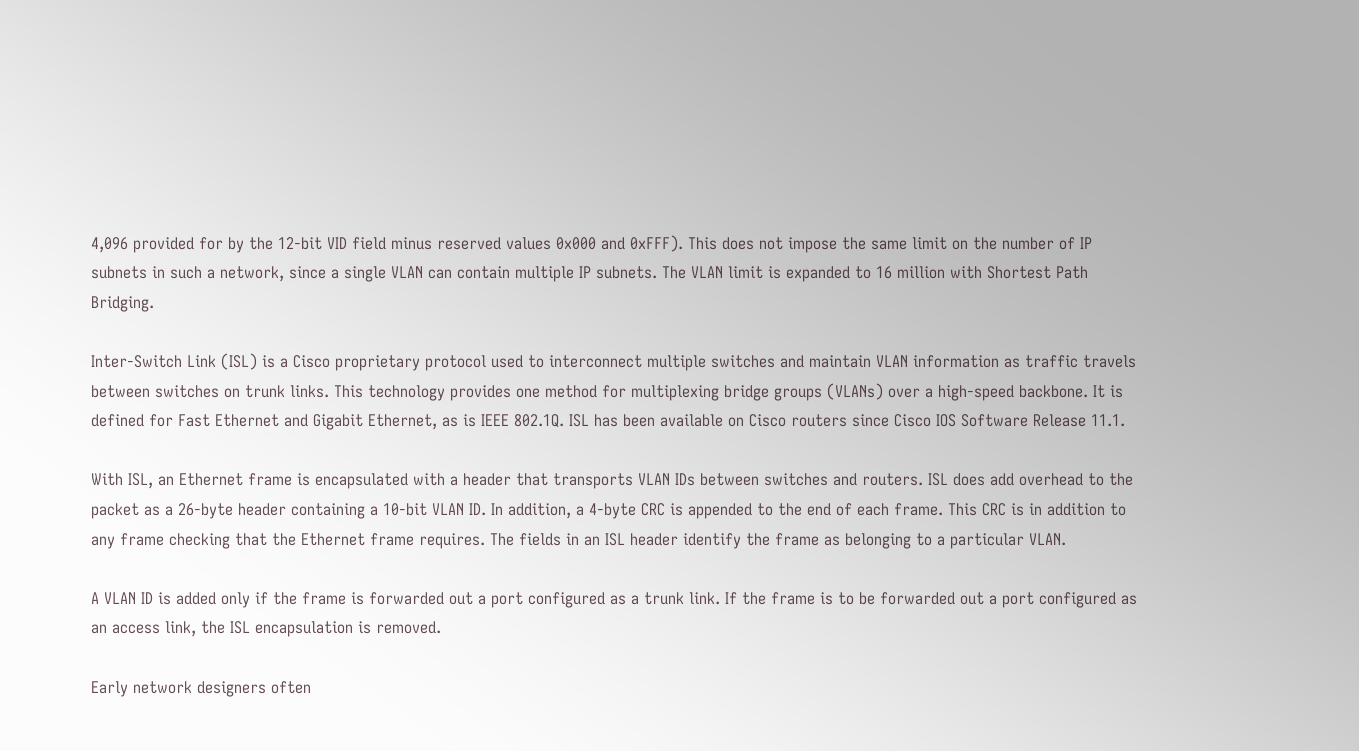4,096 provided for by the 12-bit VID field minus reserved values 0x000 and 0xFFF). This does not impose the same limit on the number of IP subnets in such a network, since a single VLAN can contain multiple IP subnets. The VLAN limit is expanded to 16 million with Shortest Path Bridging.

Inter-Switch Link (ISL) is a Cisco proprietary protocol used to interconnect multiple switches and maintain VLAN information as traffic travels between switches on trunk links. This technology provides one method for multiplexing bridge groups (VLANs) over a high-speed backbone. It is defined for Fast Ethernet and Gigabit Ethernet, as is IEEE 802.1Q. ISL has been available on Cisco routers since Cisco IOS Software Release 11.1.

With ISL, an Ethernet frame is encapsulated with a header that transports VLAN IDs between switches and routers. ISL does add overhead to the packet as a 26-byte header containing a 10-bit VLAN ID. In addition, a 4-byte CRC is appended to the end of each frame. This CRC is in addition to any frame checking that the Ethernet frame requires. The fields in an ISL header identify the frame as belonging to a particular VLAN.

A VLAN ID is added only if the frame is forwarded out a port configured as a trunk link. If the frame is to be forwarded out a port configured as an access link, the ISL encapsulation is removed.

Early network designers often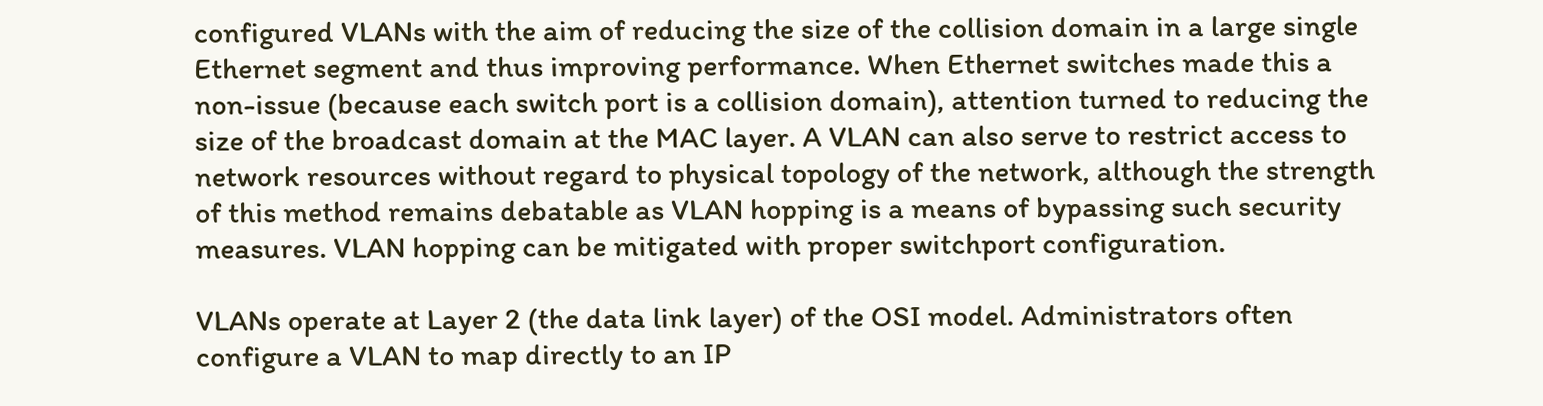configured VLANs with the aim of reducing the size of the collision domain in a large single Ethernet segment and thus improving performance. When Ethernet switches made this a non-issue (because each switch port is a collision domain), attention turned to reducing the size of the broadcast domain at the MAC layer. A VLAN can also serve to restrict access to network resources without regard to physical topology of the network, although the strength of this method remains debatable as VLAN hopping is a means of bypassing such security measures. VLAN hopping can be mitigated with proper switchport configuration.

VLANs operate at Layer 2 (the data link layer) of the OSI model. Administrators often configure a VLAN to map directly to an IP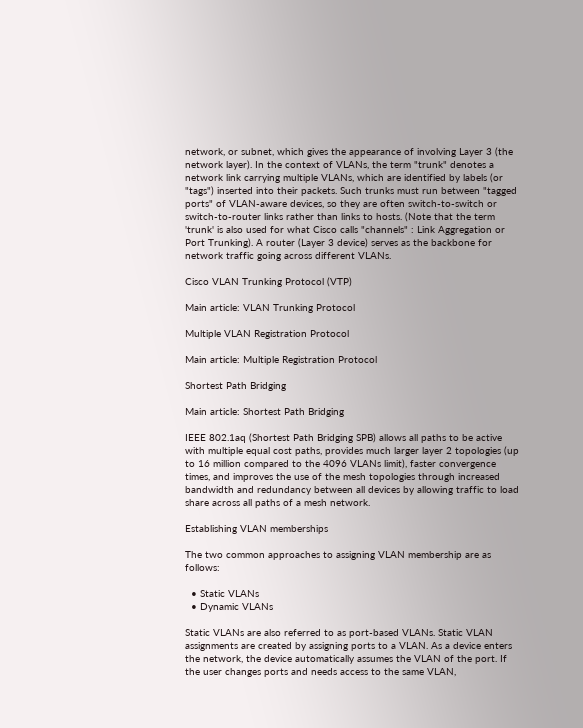network, or subnet, which gives the appearance of involving Layer 3 (the network layer). In the context of VLANs, the term "trunk" denotes a network link carrying multiple VLANs, which are identified by labels (or "tags") inserted into their packets. Such trunks must run between "tagged ports" of VLAN-aware devices, so they are often switch-to-switch or switch-to-router links rather than links to hosts. (Note that the term 'trunk' is also used for what Cisco calls "channels" : Link Aggregation or Port Trunking). A router (Layer 3 device) serves as the backbone for network traffic going across different VLANs.

Cisco VLAN Trunking Protocol (VTP)

Main article: VLAN Trunking Protocol

Multiple VLAN Registration Protocol

Main article: Multiple Registration Protocol

Shortest Path Bridging

Main article: Shortest Path Bridging

IEEE 802.1aq (Shortest Path Bridging SPB) allows all paths to be active with multiple equal cost paths, provides much larger layer 2 topologies (up to 16 million compared to the 4096 VLANs limit), faster convergence times, and improves the use of the mesh topologies through increased bandwidth and redundancy between all devices by allowing traffic to load share across all paths of a mesh network.

Establishing VLAN memberships

The two common approaches to assigning VLAN membership are as follows:

  • Static VLANs
  • Dynamic VLANs

Static VLANs are also referred to as port-based VLANs. Static VLAN assignments are created by assigning ports to a VLAN. As a device enters the network, the device automatically assumes the VLAN of the port. If the user changes ports and needs access to the same VLAN,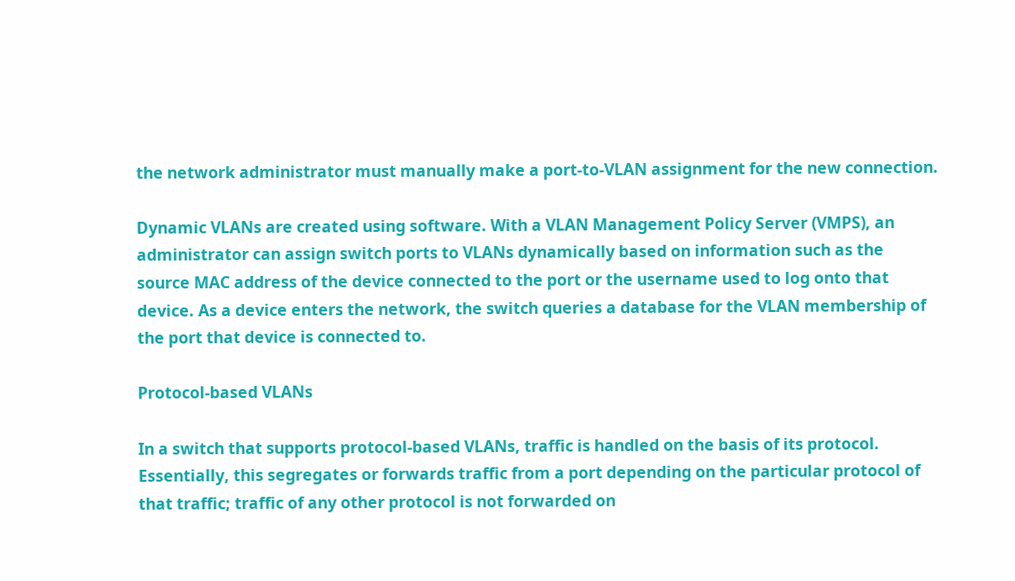the network administrator must manually make a port-to-VLAN assignment for the new connection.

Dynamic VLANs are created using software. With a VLAN Management Policy Server (VMPS), an administrator can assign switch ports to VLANs dynamically based on information such as the source MAC address of the device connected to the port or the username used to log onto that device. As a device enters the network, the switch queries a database for the VLAN membership of the port that device is connected to.

Protocol-based VLANs

In a switch that supports protocol-based VLANs, traffic is handled on the basis of its protocol. Essentially, this segregates or forwards traffic from a port depending on the particular protocol of that traffic; traffic of any other protocol is not forwarded on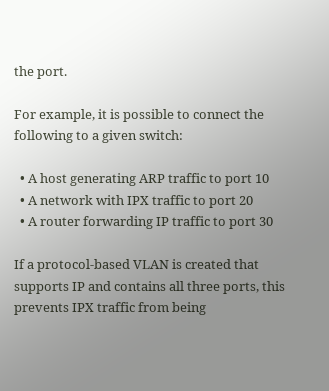the port.

For example, it is possible to connect the following to a given switch:

  • A host generating ARP traffic to port 10
  • A network with IPX traffic to port 20
  • A router forwarding IP traffic to port 30

If a protocol-based VLAN is created that supports IP and contains all three ports, this prevents IPX traffic from being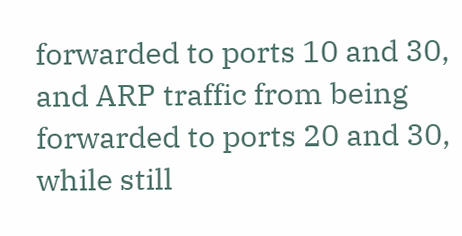forwarded to ports 10 and 30, and ARP traffic from being forwarded to ports 20 and 30, while still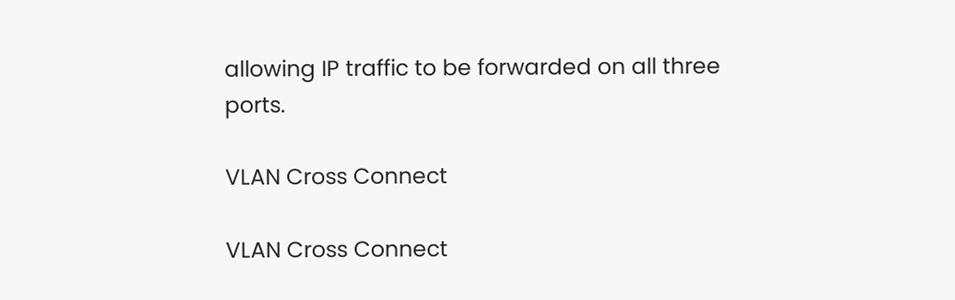allowing IP traffic to be forwarded on all three ports.

VLAN Cross Connect

VLAN Cross Connect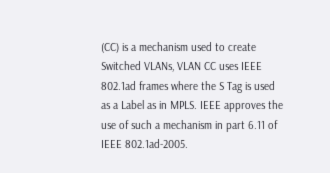(CC) is a mechanism used to create Switched VLANs, VLAN CC uses IEEE 802.1ad frames where the S Tag is used as a Label as in MPLS. IEEE approves the use of such a mechanism in part 6.11 of IEEE 802.1ad-2005.